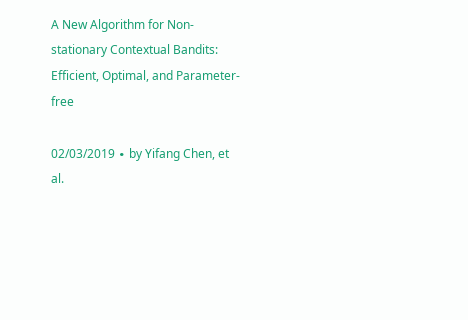A New Algorithm for Non-stationary Contextual Bandits: Efficient, Optimal, and Parameter-free

02/03/2019 ∙ by Yifang Chen, et al.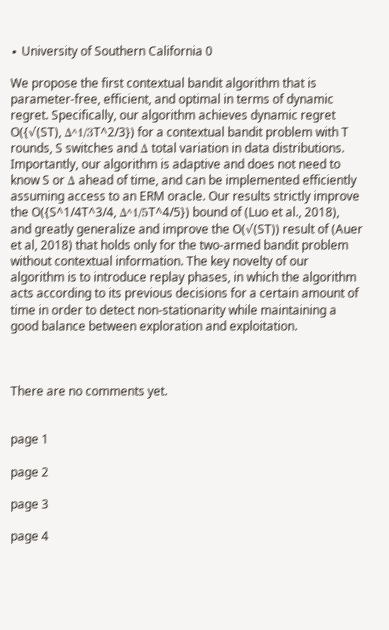∙ University of Southern California 0

We propose the first contextual bandit algorithm that is parameter-free, efficient, and optimal in terms of dynamic regret. Specifically, our algorithm achieves dynamic regret O({√(ST), Δ^1/3T^2/3}) for a contextual bandit problem with T rounds, S switches and Δ total variation in data distributions. Importantly, our algorithm is adaptive and does not need to know S or Δ ahead of time, and can be implemented efficiently assuming access to an ERM oracle. Our results strictly improve the O({S^1/4T^3/4, Δ^1/5T^4/5}) bound of (Luo et al., 2018), and greatly generalize and improve the O(√(ST)) result of (Auer et al, 2018) that holds only for the two-armed bandit problem without contextual information. The key novelty of our algorithm is to introduce replay phases, in which the algorithm acts according to its previous decisions for a certain amount of time in order to detect non-stationarity while maintaining a good balance between exploration and exploitation.



There are no comments yet.


page 1

page 2

page 3

page 4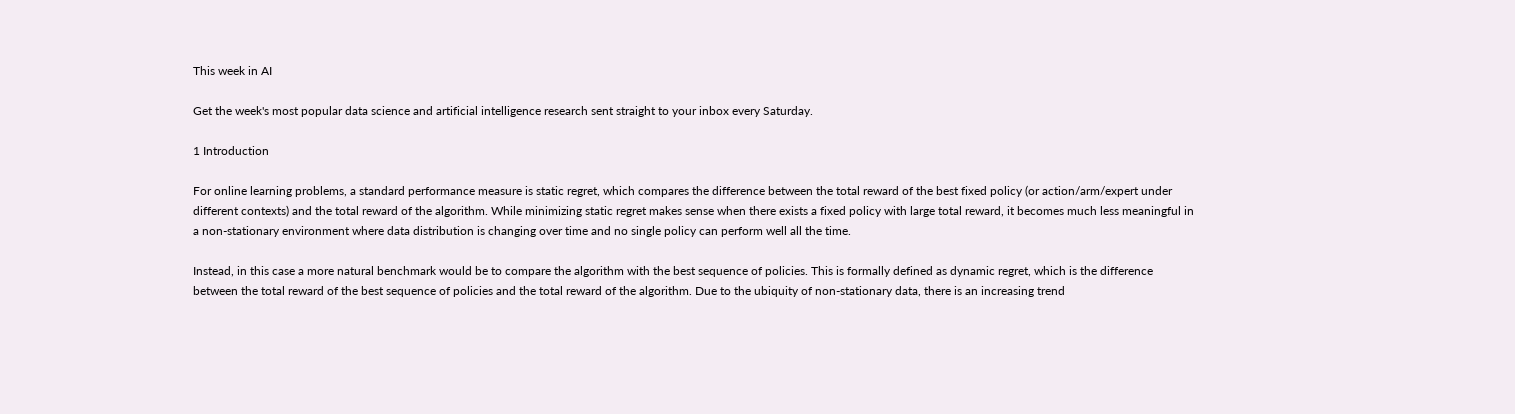This week in AI

Get the week's most popular data science and artificial intelligence research sent straight to your inbox every Saturday.

1 Introduction

For online learning problems, a standard performance measure is static regret, which compares the difference between the total reward of the best fixed policy (or action/arm/expert under different contexts) and the total reward of the algorithm. While minimizing static regret makes sense when there exists a fixed policy with large total reward, it becomes much less meaningful in a non-stationary environment where data distribution is changing over time and no single policy can perform well all the time.

Instead, in this case a more natural benchmark would be to compare the algorithm with the best sequence of policies. This is formally defined as dynamic regret, which is the difference between the total reward of the best sequence of policies and the total reward of the algorithm. Due to the ubiquity of non-stationary data, there is an increasing trend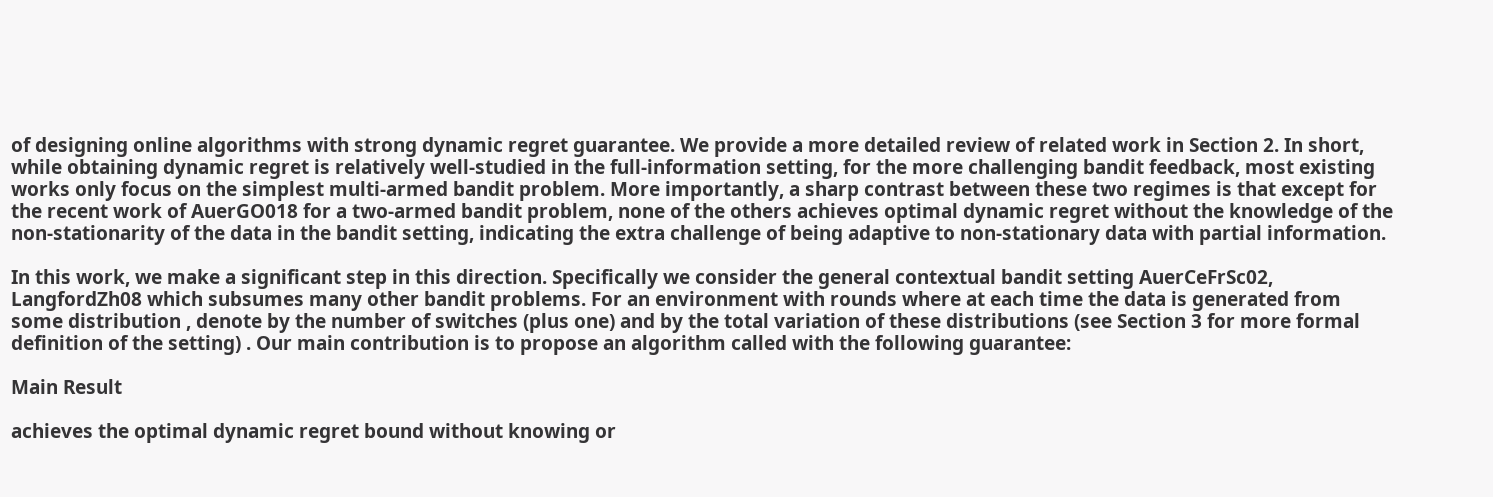of designing online algorithms with strong dynamic regret guarantee. We provide a more detailed review of related work in Section 2. In short, while obtaining dynamic regret is relatively well-studied in the full-information setting, for the more challenging bandit feedback, most existing works only focus on the simplest multi-armed bandit problem. More importantly, a sharp contrast between these two regimes is that except for the recent work of AuerGO018 for a two-armed bandit problem, none of the others achieves optimal dynamic regret without the knowledge of the non-stationarity of the data in the bandit setting, indicating the extra challenge of being adaptive to non-stationary data with partial information.

In this work, we make a significant step in this direction. Specifically we consider the general contextual bandit setting AuerCeFrSc02, LangfordZh08 which subsumes many other bandit problems. For an environment with rounds where at each time the data is generated from some distribution , denote by the number of switches (plus one) and by the total variation of these distributions (see Section 3 for more formal definition of the setting) . Our main contribution is to propose an algorithm called with the following guarantee:

Main Result

achieves the optimal dynamic regret bound without knowing or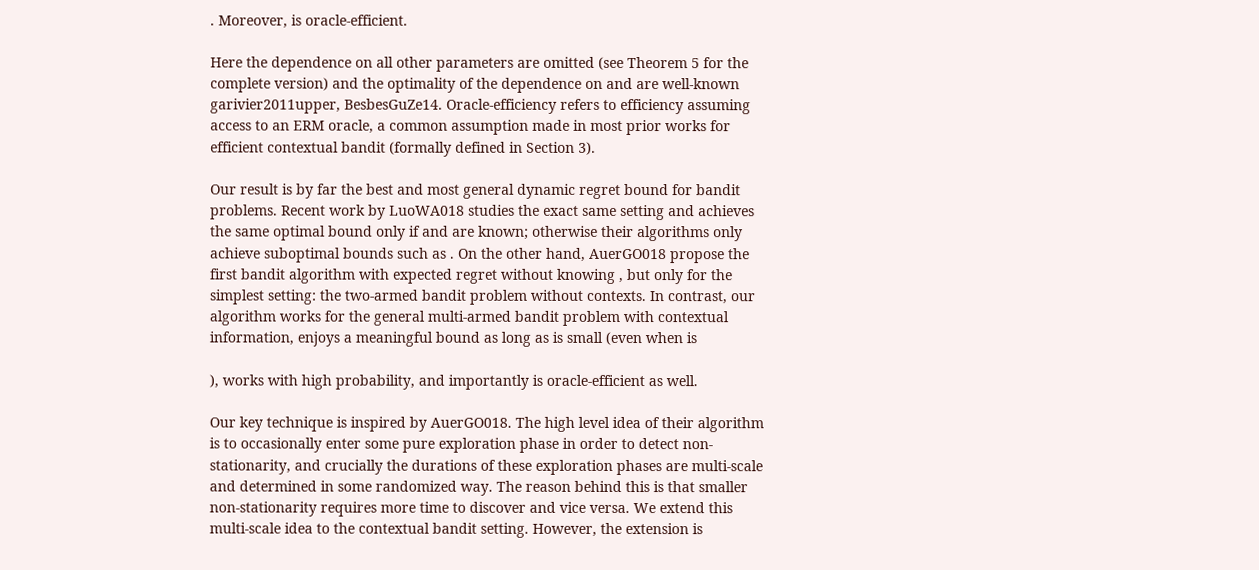. Moreover, is oracle-efficient.

Here the dependence on all other parameters are omitted (see Theorem 5 for the complete version) and the optimality of the dependence on and are well-known garivier2011upper, BesbesGuZe14. Oracle-efficiency refers to efficiency assuming access to an ERM oracle, a common assumption made in most prior works for efficient contextual bandit (formally defined in Section 3).

Our result is by far the best and most general dynamic regret bound for bandit problems. Recent work by LuoWA018 studies the exact same setting and achieves the same optimal bound only if and are known; otherwise their algorithms only achieve suboptimal bounds such as . On the other hand, AuerGO018 propose the first bandit algorithm with expected regret without knowing , but only for the simplest setting: the two-armed bandit problem without contexts. In contrast, our algorithm works for the general multi-armed bandit problem with contextual information, enjoys a meaningful bound as long as is small (even when is

), works with high probability, and importantly is oracle-efficient as well.

Our key technique is inspired by AuerGO018. The high level idea of their algorithm is to occasionally enter some pure exploration phase in order to detect non-stationarity, and crucially the durations of these exploration phases are multi-scale and determined in some randomized way. The reason behind this is that smaller non-stationarity requires more time to discover and vice versa. We extend this multi-scale idea to the contextual bandit setting. However, the extension is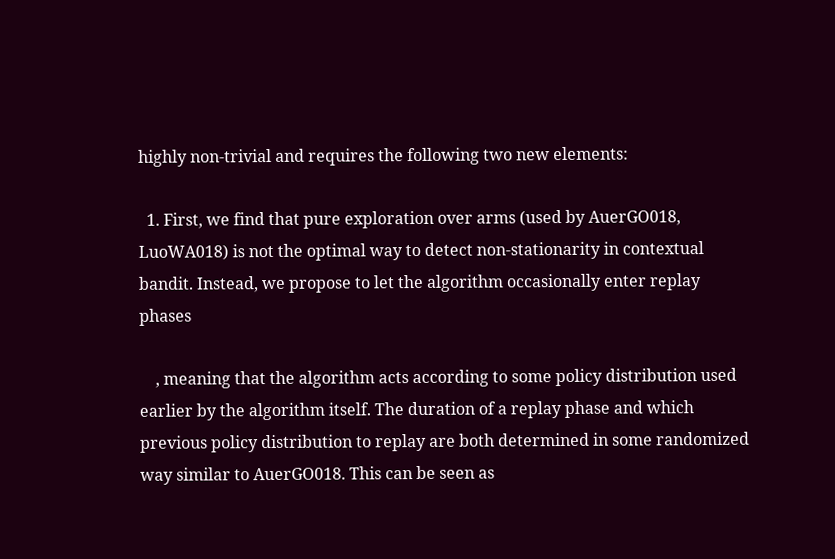highly non-trivial and requires the following two new elements:

  1. First, we find that pure exploration over arms (used by AuerGO018, LuoWA018) is not the optimal way to detect non-stationarity in contextual bandit. Instead, we propose to let the algorithm occasionally enter replay phases

    , meaning that the algorithm acts according to some policy distribution used earlier by the algorithm itself. The duration of a replay phase and which previous policy distribution to replay are both determined in some randomized way similar to AuerGO018. This can be seen as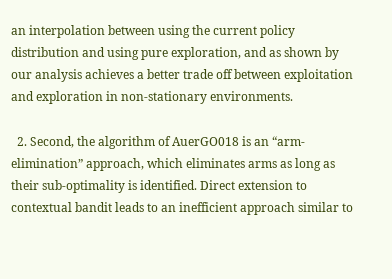an interpolation between using the current policy distribution and using pure exploration, and as shown by our analysis achieves a better trade off between exploitation and exploration in non-stationary environments.

  2. Second, the algorithm of AuerGO018 is an “arm-elimination” approach, which eliminates arms as long as their sub-optimality is identified. Direct extension to contextual bandit leads to an inefficient approach similar to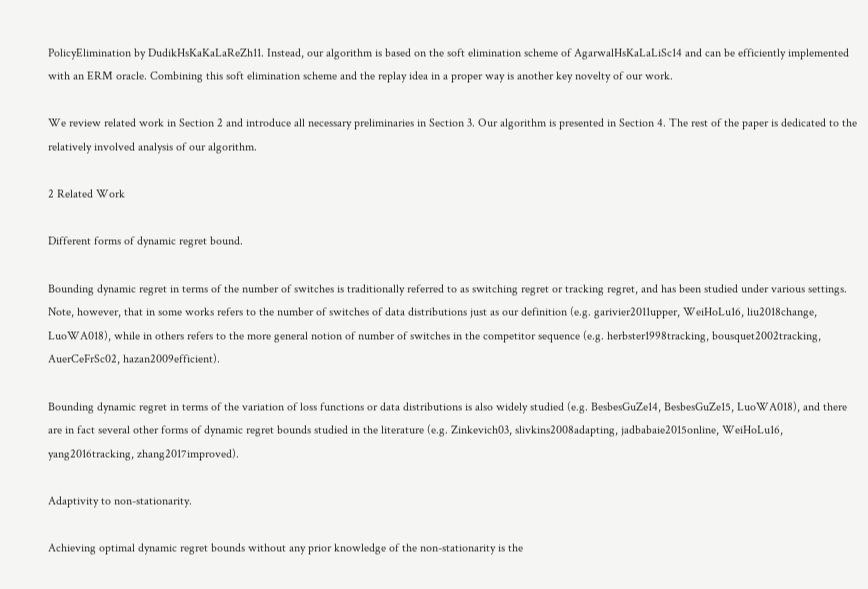PolicyElimination by DudikHsKaKaLaReZh11. Instead, our algorithm is based on the soft elimination scheme of AgarwalHsKaLaLiSc14 and can be efficiently implemented with an ERM oracle. Combining this soft elimination scheme and the replay idea in a proper way is another key novelty of our work.

We review related work in Section 2 and introduce all necessary preliminaries in Section 3. Our algorithm is presented in Section 4. The rest of the paper is dedicated to the relatively involved analysis of our algorithm.

2 Related Work

Different forms of dynamic regret bound.

Bounding dynamic regret in terms of the number of switches is traditionally referred to as switching regret or tracking regret, and has been studied under various settings. Note, however, that in some works refers to the number of switches of data distributions just as our definition (e.g. garivier2011upper, WeiHoLu16, liu2018change, LuoWA018), while in others refers to the more general notion of number of switches in the competitor sequence (e.g. herbster1998tracking, bousquet2002tracking, AuerCeFrSc02, hazan2009efficient).

Bounding dynamic regret in terms of the variation of loss functions or data distributions is also widely studied (e.g. BesbesGuZe14, BesbesGuZe15, LuoWA018), and there are in fact several other forms of dynamic regret bounds studied in the literature (e.g. Zinkevich03, slivkins2008adapting, jadbabaie2015online, WeiHoLu16, yang2016tracking, zhang2017improved).

Adaptivity to non-stationarity.

Achieving optimal dynamic regret bounds without any prior knowledge of the non-stationarity is the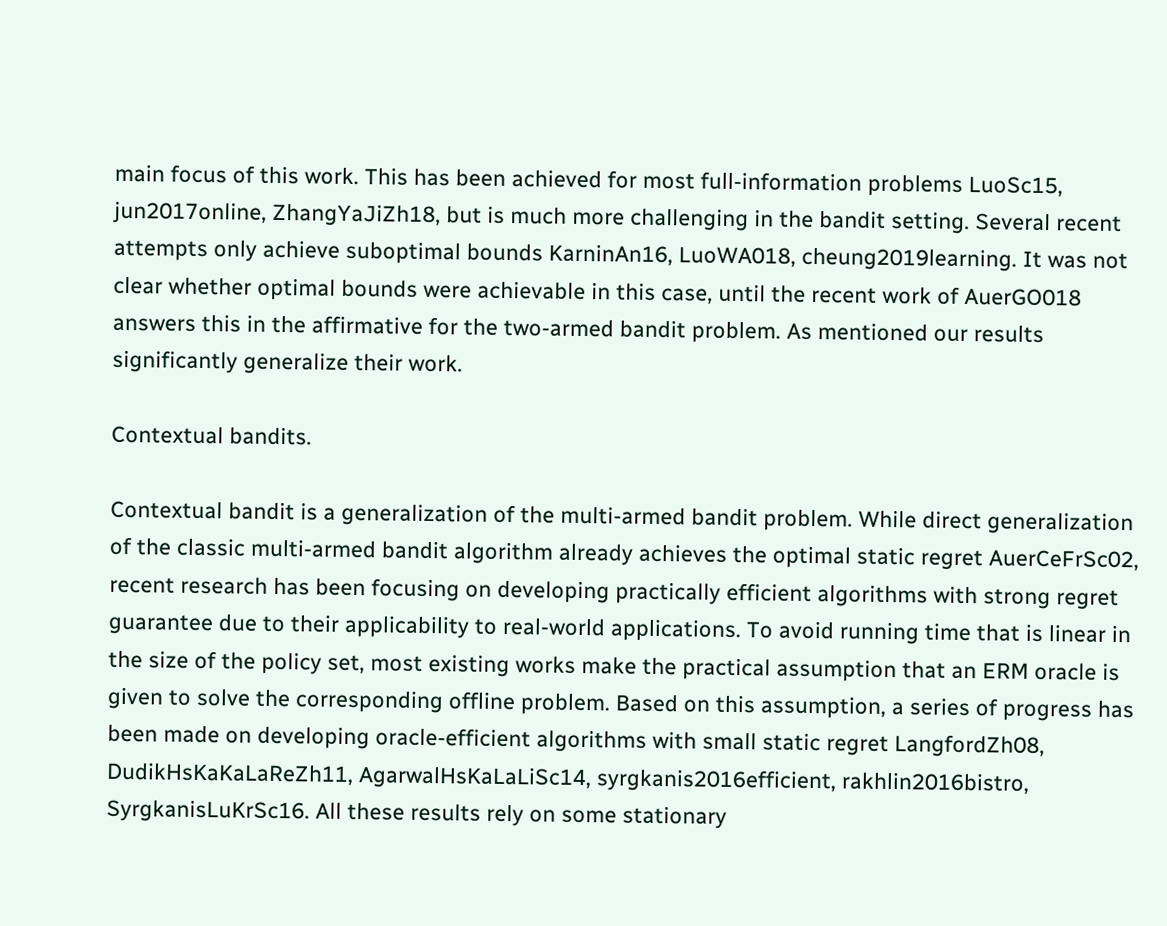main focus of this work. This has been achieved for most full-information problems LuoSc15, jun2017online, ZhangYaJiZh18, but is much more challenging in the bandit setting. Several recent attempts only achieve suboptimal bounds KarninAn16, LuoWA018, cheung2019learning. It was not clear whether optimal bounds were achievable in this case, until the recent work of AuerGO018 answers this in the affirmative for the two-armed bandit problem. As mentioned our results significantly generalize their work.

Contextual bandits.

Contextual bandit is a generalization of the multi-armed bandit problem. While direct generalization of the classic multi-armed bandit algorithm already achieves the optimal static regret AuerCeFrSc02, recent research has been focusing on developing practically efficient algorithms with strong regret guarantee due to their applicability to real-world applications. To avoid running time that is linear in the size of the policy set, most existing works make the practical assumption that an ERM oracle is given to solve the corresponding offline problem. Based on this assumption, a series of progress has been made on developing oracle-efficient algorithms with small static regret LangfordZh08, DudikHsKaKaLaReZh11, AgarwalHsKaLaLiSc14, syrgkanis2016efficient, rakhlin2016bistro, SyrgkanisLuKrSc16. All these results rely on some stationary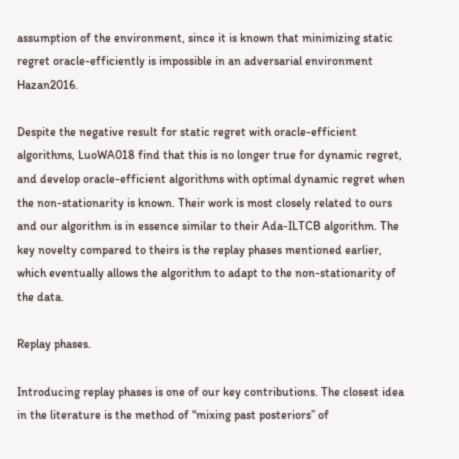assumption of the environment, since it is known that minimizing static regret oracle-efficiently is impossible in an adversarial environment Hazan2016.

Despite the negative result for static regret with oracle-efficient algorithms, LuoWA018 find that this is no longer true for dynamic regret, and develop oracle-efficient algorithms with optimal dynamic regret when the non-stationarity is known. Their work is most closely related to ours and our algorithm is in essence similar to their Ada-ILTCB algorithm. The key novelty compared to theirs is the replay phases mentioned earlier, which eventually allows the algorithm to adapt to the non-stationarity of the data.

Replay phases.

Introducing replay phases is one of our key contributions. The closest idea in the literature is the method of “mixing past posteriors” of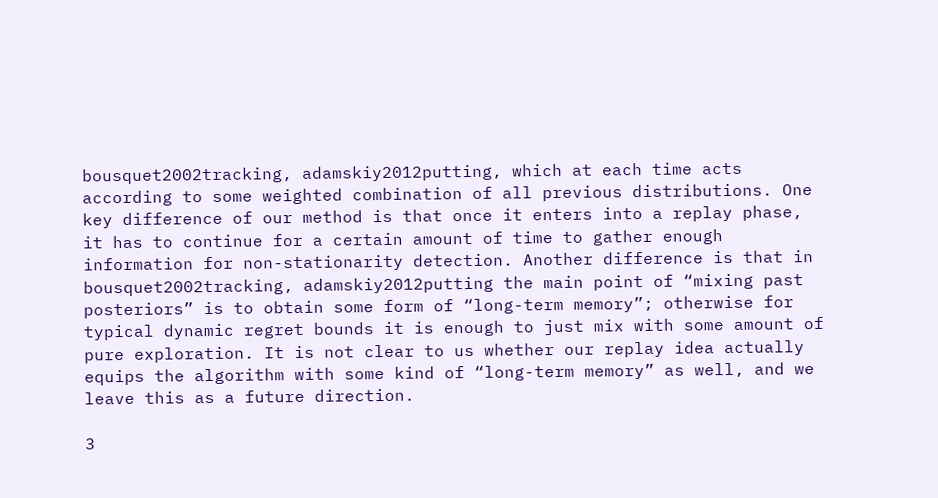bousquet2002tracking, adamskiy2012putting, which at each time acts according to some weighted combination of all previous distributions. One key difference of our method is that once it enters into a replay phase, it has to continue for a certain amount of time to gather enough information for non-stationarity detection. Another difference is that in bousquet2002tracking, adamskiy2012putting the main point of “mixing past posteriors” is to obtain some form of “long-term memory”; otherwise for typical dynamic regret bounds it is enough to just mix with some amount of pure exploration. It is not clear to us whether our replay idea actually equips the algorithm with some kind of “long-term memory” as well, and we leave this as a future direction.

3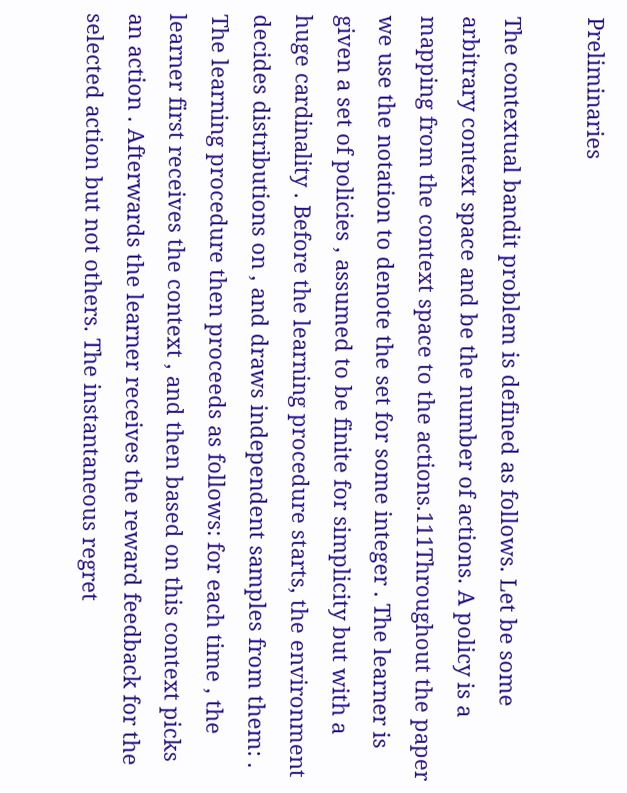Preliminaries

The contextual bandit problem is defined as follows. Let be some arbitrary context space and be the number of actions. A policy is a mapping from the context space to the actions.111Throughout the paper we use the notation to denote the set for some integer . The learner is given a set of policies , assumed to be finite for simplicity but with a huge cardinality . Before the learning procedure starts, the environment decides distributions on , and draws independent samples from them: . The learning procedure then proceeds as follows: for each time , the learner first receives the context , and then based on this context picks an action . Afterwards the learner receives the reward feedback for the selected action but not others. The instantaneous regret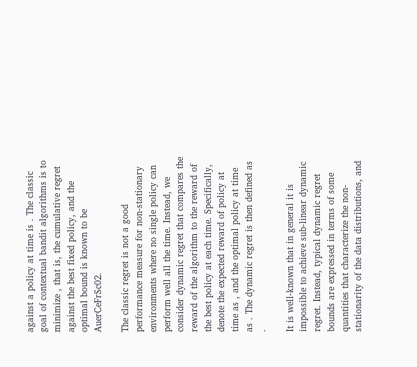against a policy at time is . The classic goal of contextual bandit algorithms is to minimize , that is, the cumulative regret against the best fixed policy, and the optimal bound is known to be  AuerCeFrSc02.

The classic regret is not a good performance measure for non-stationary environments where no single policy can perform well all the time. Instead, we consider dynamic regret that compares the reward of the algorithm to the reward of the best policy at each time. Specifically, denote the expected reward of policy at time as , and the optimal policy at time as . The dynamic regret is then defined as .

It is well-known that in general it is impossible to achieve sub-linear dynamic regret. Instead, typical dynamic regret bounds are expressed in terms of some quantities that characterize the non-stationarity of the data distributions, and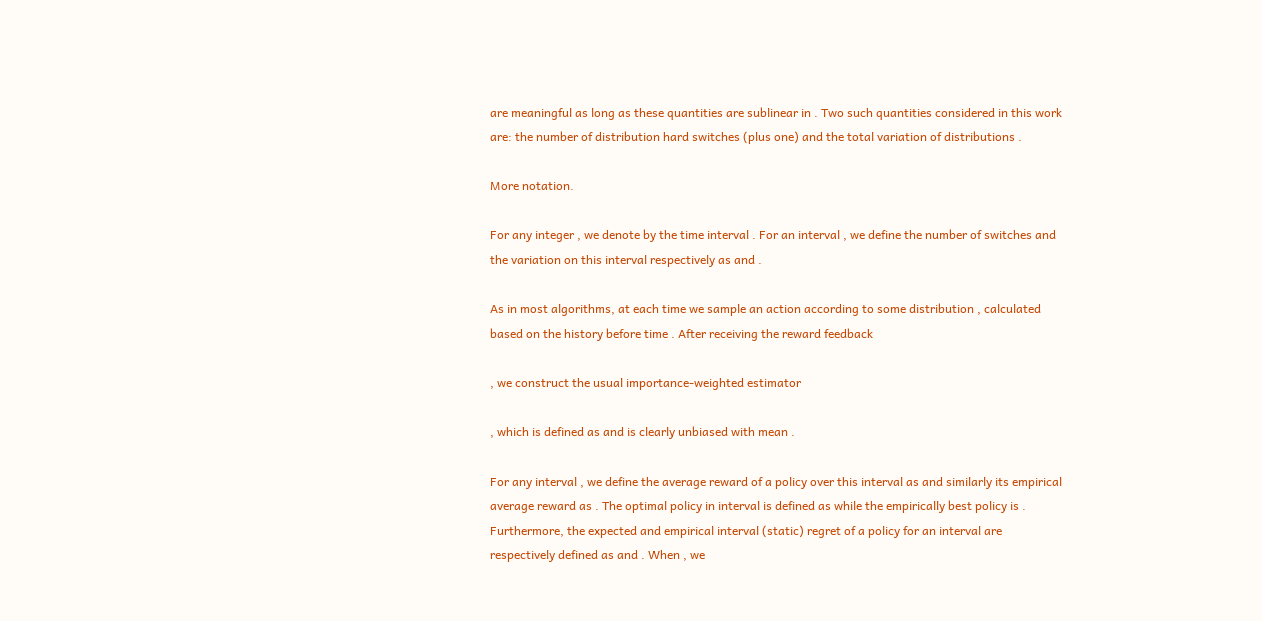are meaningful as long as these quantities are sublinear in . Two such quantities considered in this work are: the number of distribution hard switches (plus one) and the total variation of distributions .

More notation.

For any integer , we denote by the time interval . For an interval , we define the number of switches and the variation on this interval respectively as and .

As in most algorithms, at each time we sample an action according to some distribution , calculated based on the history before time . After receiving the reward feedback

, we construct the usual importance-weighted estimator

, which is defined as and is clearly unbiased with mean .

For any interval , we define the average reward of a policy over this interval as and similarly its empirical average reward as . The optimal policy in interval is defined as while the empirically best policy is . Furthermore, the expected and empirical interval (static) regret of a policy for an interval are respectively defined as and . When , we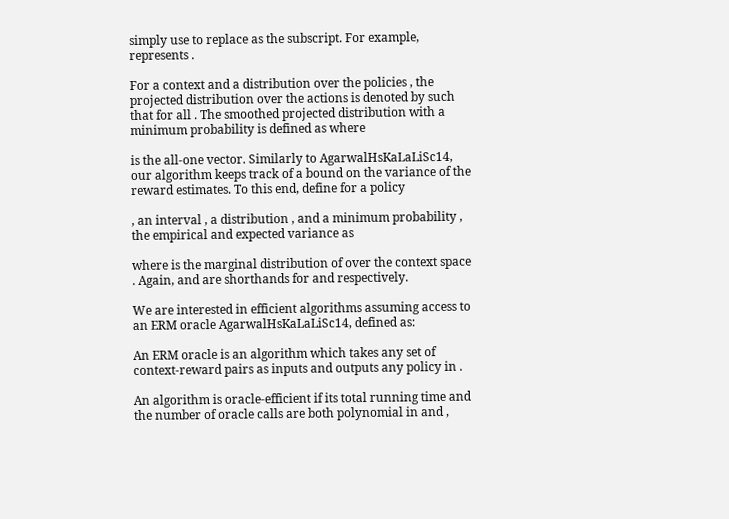simply use to replace as the subscript. For example, represents .

For a context and a distribution over the policies , the projected distribution over the actions is denoted by such that for all . The smoothed projected distribution with a minimum probability is defined as where

is the all-one vector. Similarly to AgarwalHsKaLaLiSc14, our algorithm keeps track of a bound on the variance of the reward estimates. To this end, define for a policy

, an interval , a distribution , and a minimum probability , the empirical and expected variance as

where is the marginal distribution of over the context space . Again, and are shorthands for and respectively.

We are interested in efficient algorithms assuming access to an ERM oracle AgarwalHsKaLaLiSc14, defined as:

An ERM oracle is an algorithm which takes any set of context-reward pairs as inputs and outputs any policy in .

An algorithm is oracle-efficient if its total running time and the number of oracle calls are both polynomial in and ,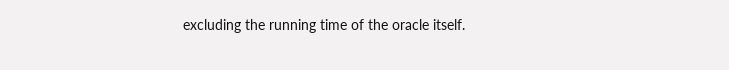excluding the running time of the oracle itself.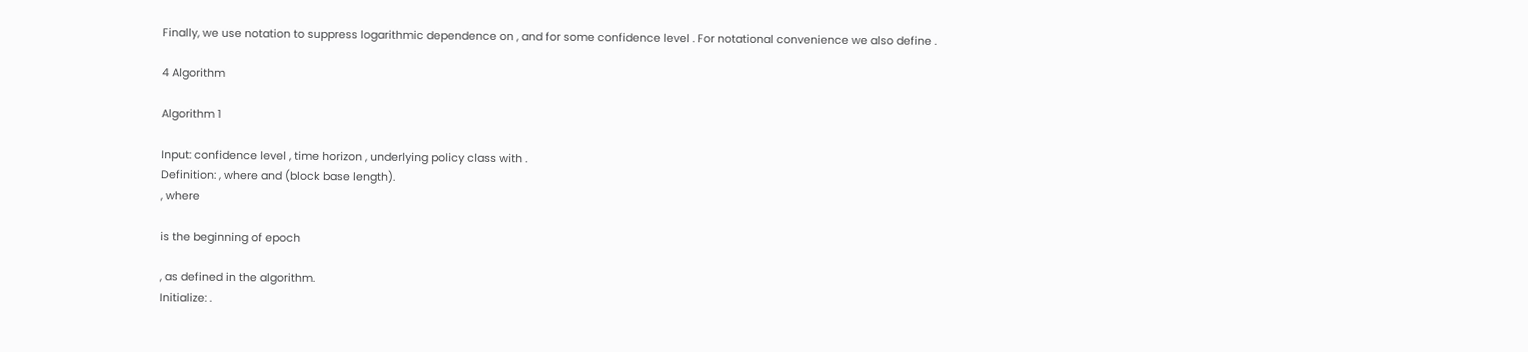Finally, we use notation to suppress logarithmic dependence on , and for some confidence level . For notational convenience we also define .

4 Algorithm

Algorithm 1

Input: confidence level , time horizon , underlying policy class with .
Definition: , where and (block base length).
, where

is the beginning of epoch

, as defined in the algorithm.
Initialize: .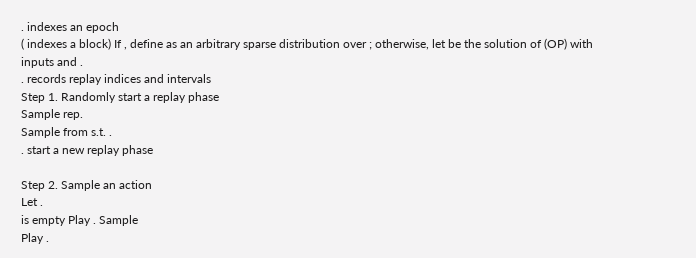. indexes an epoch
( indexes a block) If , define as an arbitrary sparse distribution over ; otherwise, let be the solution of (OP) with inputs and .
. records replay indices and intervals
Step 1. Randomly start a replay phase
Sample rep.
Sample from s.t. .
. start a new replay phase

Step 2. Sample an action
Let .
is empty Play . Sample
Play .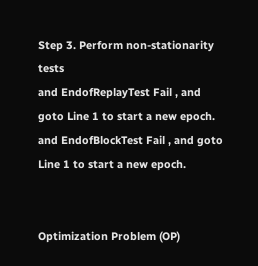Step 3. Perform non-stationarity tests
and EndofReplayTest Fail , and goto Line 1 to start a new epoch. and EndofBlockTest Fail , and goto Line 1 to start a new epoch.


Optimization Problem (OP)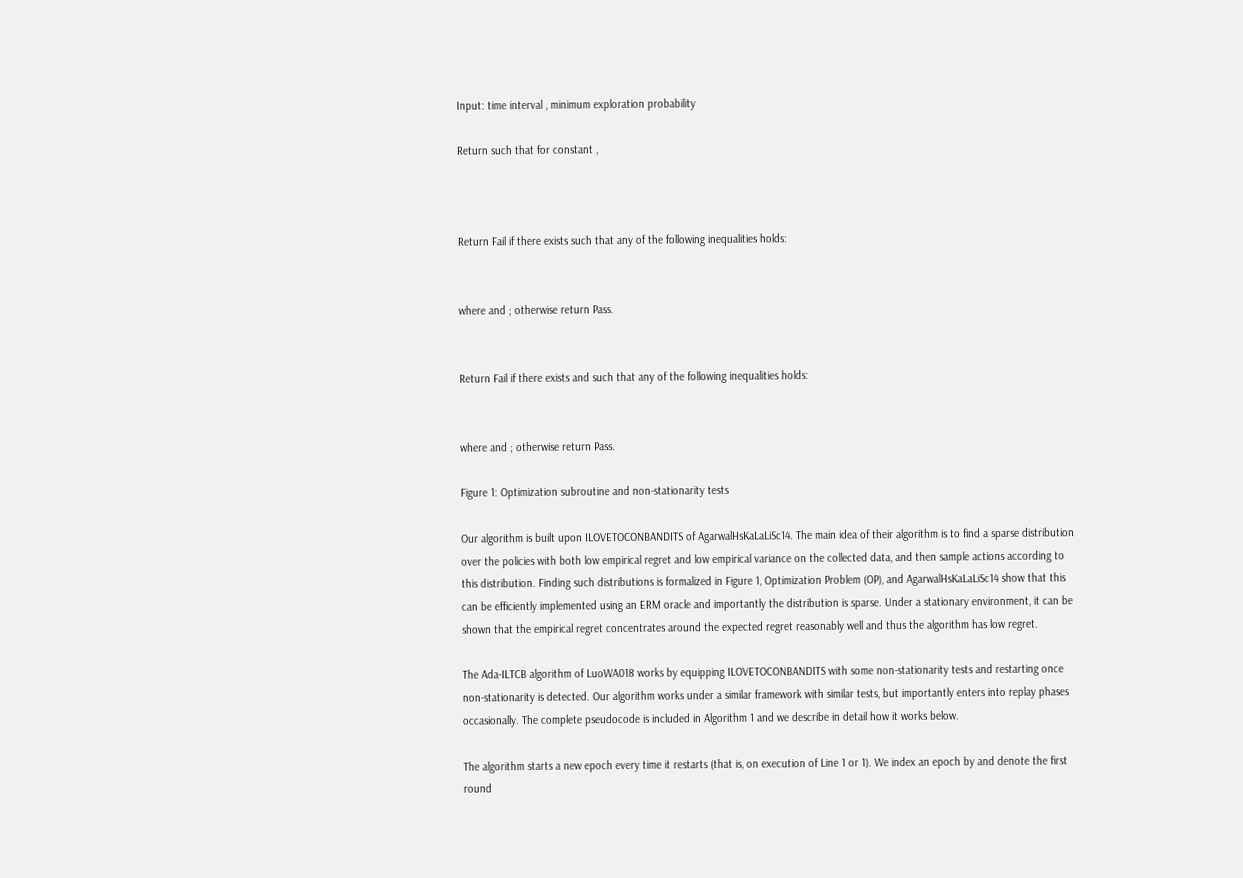Input: time interval , minimum exploration probability

Return such that for constant ,



Return Fail if there exists such that any of the following inequalities holds:


where and ; otherwise return Pass.


Return Fail if there exists and such that any of the following inequalities holds:


where and ; otherwise return Pass.

Figure 1: Optimization subroutine and non-stationarity tests

Our algorithm is built upon ILOVETOCONBANDITS of AgarwalHsKaLaLiSc14. The main idea of their algorithm is to find a sparse distribution over the policies with both low empirical regret and low empirical variance on the collected data, and then sample actions according to this distribution. Finding such distributions is formalized in Figure 1, Optimization Problem (OP), and AgarwalHsKaLaLiSc14 show that this can be efficiently implemented using an ERM oracle and importantly the distribution is sparse. Under a stationary environment, it can be shown that the empirical regret concentrates around the expected regret reasonably well and thus the algorithm has low regret.

The Ada-ILTCB algorithm of LuoWA018 works by equipping ILOVETOCONBANDITS with some non-stationarity tests and restarting once non-stationarity is detected. Our algorithm works under a similar framework with similar tests, but importantly enters into replay phases occasionally. The complete pseudocode is included in Algorithm 1 and we describe in detail how it works below.

The algorithm starts a new epoch every time it restarts (that is, on execution of Line 1 or 1). We index an epoch by and denote the first round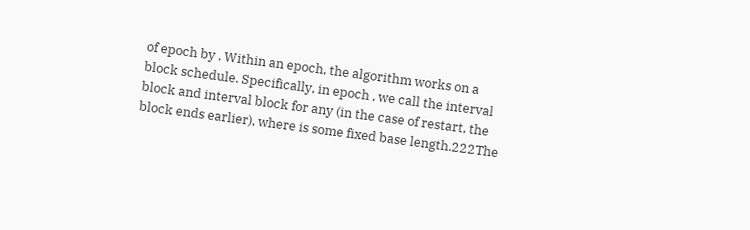of epoch by . Within an epoch, the algorithm works on a block schedule. Specifically, in epoch , we call the interval block and interval block for any (in the case of restart, the block ends earlier), where is some fixed base length.222The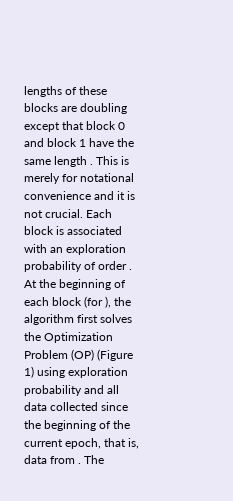lengths of these blocks are doubling except that block 0 and block 1 have the same length . This is merely for notational convenience and it is not crucial. Each block is associated with an exploration probability of order . At the beginning of each block (for ), the algorithm first solves the Optimization Problem (OP) (Figure 1) using exploration probability and all data collected since the beginning of the current epoch, that is, data from . The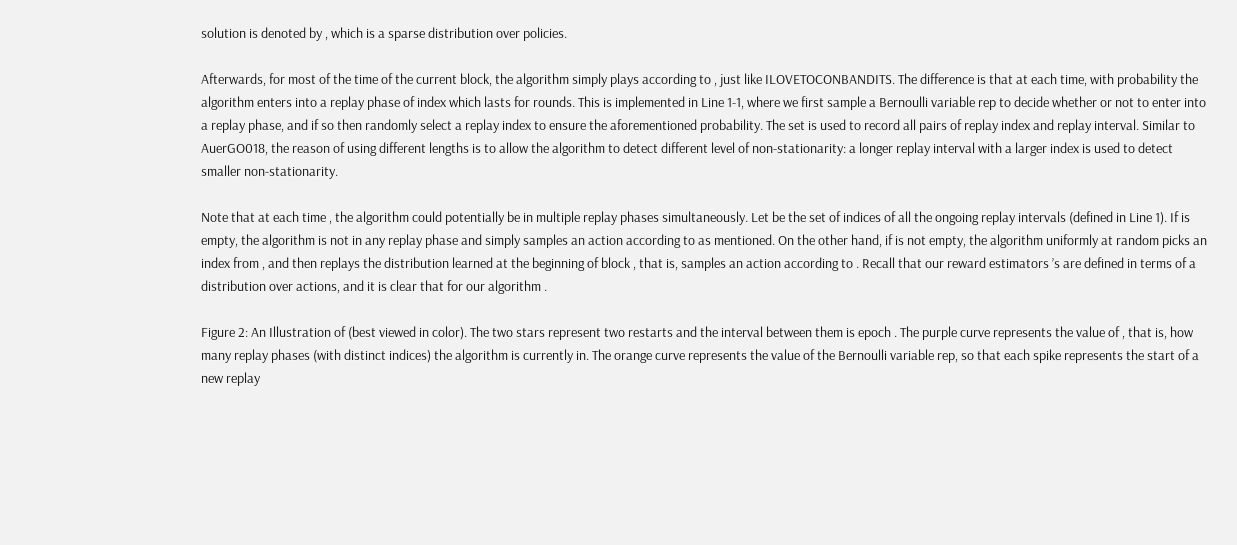solution is denoted by , which is a sparse distribution over policies.

Afterwards, for most of the time of the current block, the algorithm simply plays according to , just like ILOVETOCONBANDITS. The difference is that at each time, with probability the algorithm enters into a replay phase of index which lasts for rounds. This is implemented in Line 1-1, where we first sample a Bernoulli variable rep to decide whether or not to enter into a replay phase, and if so then randomly select a replay index to ensure the aforementioned probability. The set is used to record all pairs of replay index and replay interval. Similar to AuerGO018, the reason of using different lengths is to allow the algorithm to detect different level of non-stationarity: a longer replay interval with a larger index is used to detect smaller non-stationarity.

Note that at each time , the algorithm could potentially be in multiple replay phases simultaneously. Let be the set of indices of all the ongoing replay intervals (defined in Line 1). If is empty, the algorithm is not in any replay phase and simply samples an action according to as mentioned. On the other hand, if is not empty, the algorithm uniformly at random picks an index from , and then replays the distribution learned at the beginning of block , that is, samples an action according to . Recall that our reward estimators ’s are defined in terms of a distribution over actions, and it is clear that for our algorithm .

Figure 2: An Illustration of (best viewed in color). The two stars represent two restarts and the interval between them is epoch . The purple curve represents the value of , that is, how many replay phases (with distinct indices) the algorithm is currently in. The orange curve represents the value of the Bernoulli variable rep, so that each spike represents the start of a new replay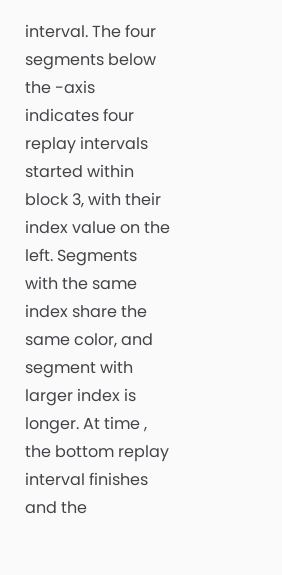interval. The four segments below the -axis indicates four replay intervals started within block 3, with their index value on the left. Segments with the same index share the same color, and segment with larger index is longer. At time , the bottom replay interval finishes and the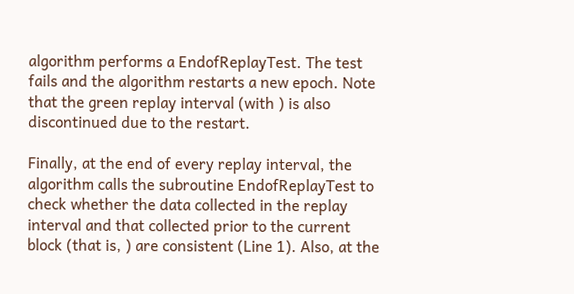algorithm performs a EndofReplayTest. The test fails and the algorithm restarts a new epoch. Note that the green replay interval (with ) is also discontinued due to the restart.

Finally, at the end of every replay interval, the algorithm calls the subroutine EndofReplayTest to check whether the data collected in the replay interval and that collected prior to the current block (that is, ) are consistent (Line 1). Also, at the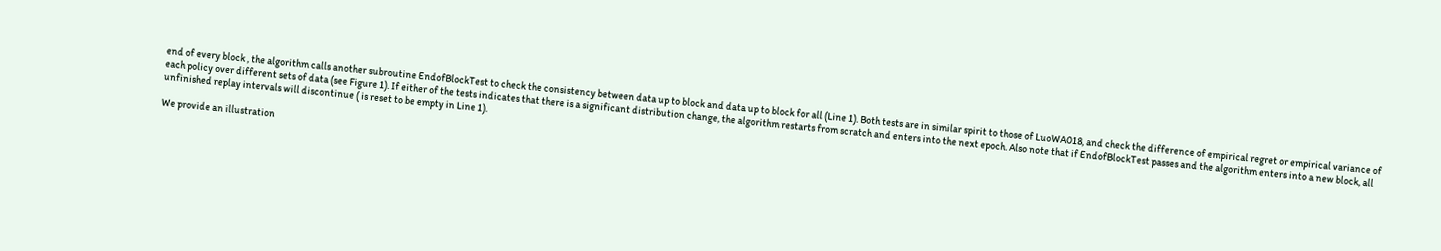end of every block , the algorithm calls another subroutine EndofBlockTest to check the consistency between data up to block and data up to block for all (Line 1). Both tests are in similar spirit to those of LuoWA018, and check the difference of empirical regret or empirical variance of each policy over different sets of data (see Figure 1). If either of the tests indicates that there is a significant distribution change, the algorithm restarts from scratch and enters into the next epoch. Also note that if EndofBlockTest passes and the algorithm enters into a new block, all unfinished replay intervals will discontinue ( is reset to be empty in Line 1).

We provide an illustration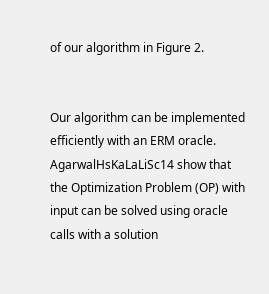of our algorithm in Figure 2.


Our algorithm can be implemented efficiently with an ERM oracle. AgarwalHsKaLaLiSc14 show that the Optimization Problem (OP) with input can be solved using oracle calls with a solution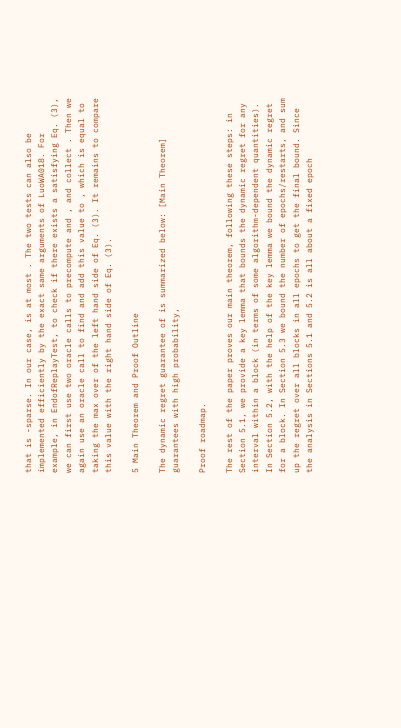that is -sparse. In our case, is at most . The two tests can also be implemented efficiently by the exact same arguments of LuoWA018. For example, in EndofReplayTest, to check if there exists a satisfying Eq. (3), we can first use two oracle calls to precompute and , and collect . Then we again use an oracle call to find and add this value to , which is equal to taking the max over of the left hand side of Eq. (3). It remains to compare this value with the right hand side of Eq. (3).

5 Main Theorem and Proof Outline

The dynamic regret guarantee of is summarized below: [Main Theorem] guarantees with high probability,

Proof roadmap.

The rest of the paper proves our main theorem, following these steps: in Section 5.1, we provide a key lemma that bounds the dynamic regret for any interval within a block (in terms of some algorithm-dependent quantities). In Section 5.2, with the help of the key lemma we bound the dynamic regret for a block. In Section 5.3 we bound the number of epochs/restarts, and sum up the regret over all blocks in all epochs to get the final bound. Since the analysis in Sections 5.1 and 5.2 is all about a fixed epoch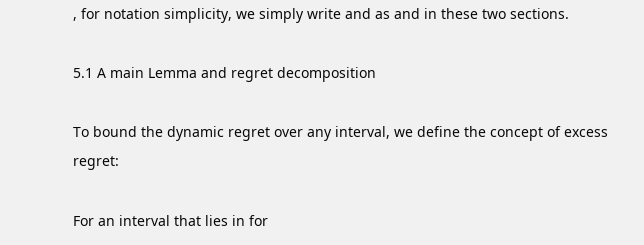, for notation simplicity, we simply write and as and in these two sections.

5.1 A main Lemma and regret decomposition

To bound the dynamic regret over any interval, we define the concept of excess regret:

For an interval that lies in for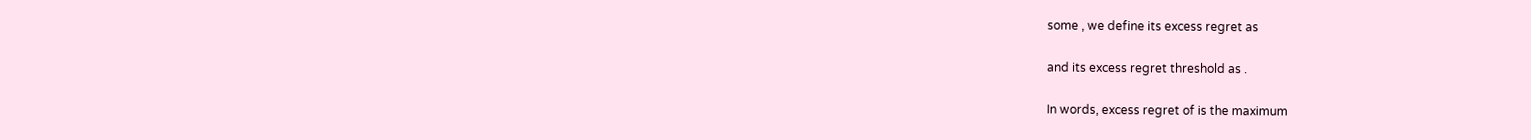some , we define its excess regret as

and its excess regret threshold as .

In words, excess regret of is the maximum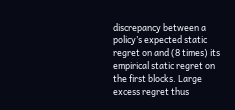discrepancy between a policy’s expected static regret on and (8 times) its empirical static regret on the first blocks. Large excess regret thus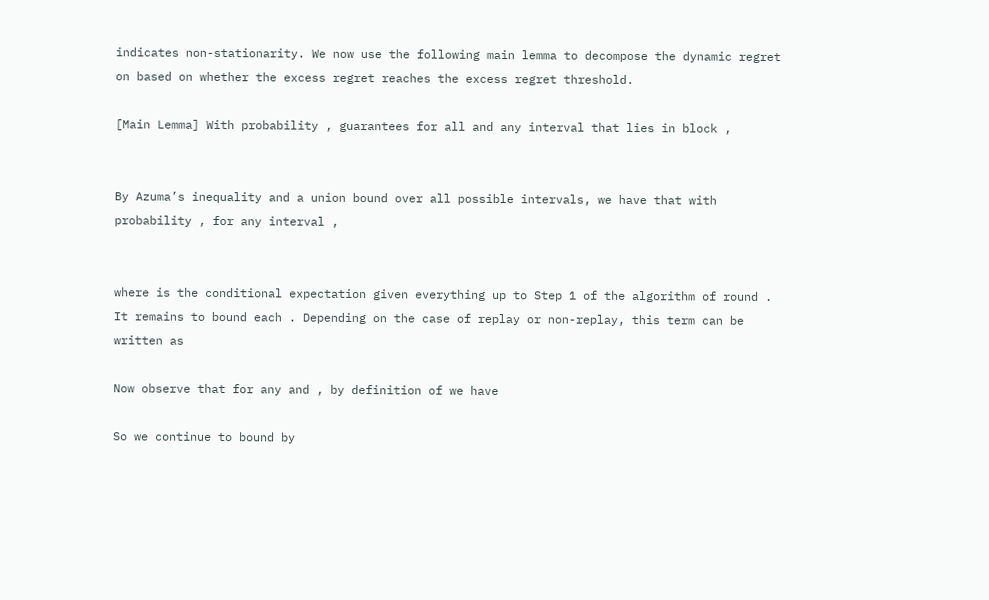indicates non-stationarity. We now use the following main lemma to decompose the dynamic regret on based on whether the excess regret reaches the excess regret threshold.

[Main Lemma] With probability , guarantees for all and any interval that lies in block ,


By Azuma’s inequality and a union bound over all possible intervals, we have that with probability , for any interval ,


where is the conditional expectation given everything up to Step 1 of the algorithm of round . It remains to bound each . Depending on the case of replay or non-replay, this term can be written as

Now observe that for any and , by definition of we have

So we continue to bound by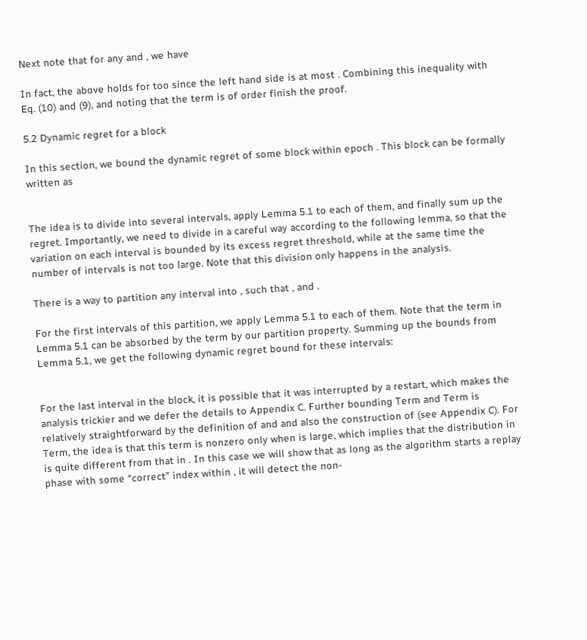Next note that for any and , we have

In fact, the above holds for too since the left hand side is at most . Combining this inequality with Eq. (10) and (9), and noting that the term is of order finish the proof.

5.2 Dynamic regret for a block

In this section, we bound the dynamic regret of some block within epoch . This block can be formally written as


The idea is to divide into several intervals, apply Lemma 5.1 to each of them, and finally sum up the regret. Importantly, we need to divide in a careful way according to the following lemma, so that the variation on each interval is bounded by its excess regret threshold, while at the same time the number of intervals is not too large. Note that this division only happens in the analysis.

There is a way to partition any interval into , such that , and .

For the first intervals of this partition, we apply Lemma 5.1 to each of them. Note that the term in Lemma 5.1 can be absorbed by the term by our partition property. Summing up the bounds from Lemma 5.1, we get the following dynamic regret bound for these intervals:


For the last interval in the block, it is possible that it was interrupted by a restart, which makes the analysis trickier and we defer the details to Appendix C. Further bounding Term and Term is relatively straightforward by the definition of and and also the construction of (see Appendix C). For Term, the idea is that this term is nonzero only when is large, which implies that the distribution in is quite different from that in . In this case we will show that as long as the algorithm starts a replay phase with some “correct” index within , it will detect the non-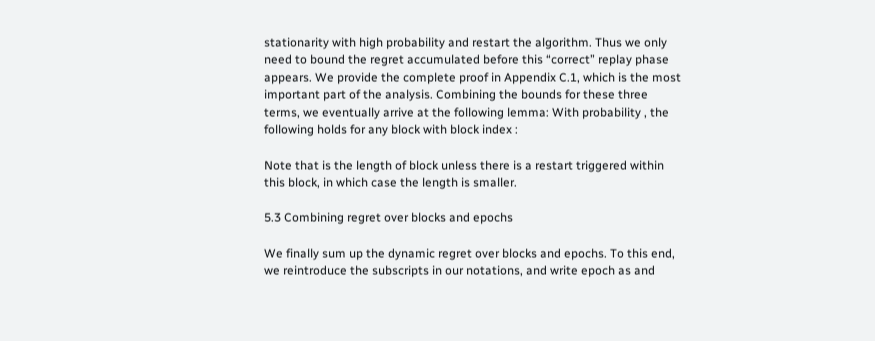stationarity with high probability and restart the algorithm. Thus we only need to bound the regret accumulated before this “correct” replay phase appears. We provide the complete proof in Appendix C.1, which is the most important part of the analysis. Combining the bounds for these three terms, we eventually arrive at the following lemma: With probability , the following holds for any block with block index :

Note that is the length of block unless there is a restart triggered within this block, in which case the length is smaller.

5.3 Combining regret over blocks and epochs

We finally sum up the dynamic regret over blocks and epochs. To this end, we reintroduce the subscripts in our notations, and write epoch as and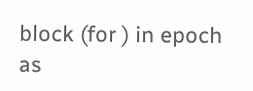block (for ) in epoch as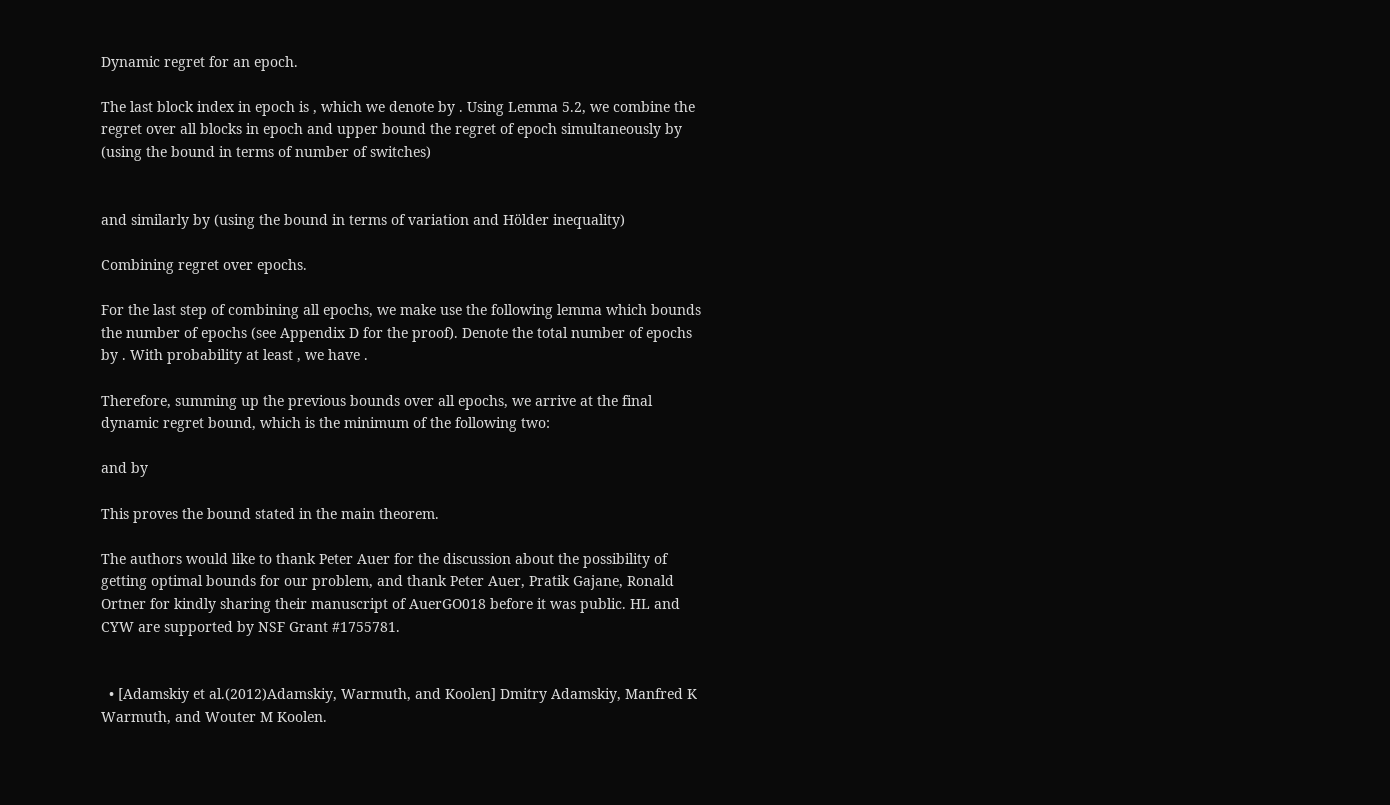Dynamic regret for an epoch.

The last block index in epoch is , which we denote by . Using Lemma 5.2, we combine the regret over all blocks in epoch and upper bound the regret of epoch simultaneously by (using the bound in terms of number of switches)


and similarly by (using the bound in terms of variation and Hölder inequality)

Combining regret over epochs.

For the last step of combining all epochs, we make use the following lemma which bounds the number of epochs (see Appendix D for the proof). Denote the total number of epochs by . With probability at least , we have .

Therefore, summing up the previous bounds over all epochs, we arrive at the final dynamic regret bound, which is the minimum of the following two:

and by

This proves the bound stated in the main theorem.

The authors would like to thank Peter Auer for the discussion about the possibility of getting optimal bounds for our problem, and thank Peter Auer, Pratik Gajane, Ronald Ortner for kindly sharing their manuscript of AuerGO018 before it was public. HL and CYW are supported by NSF Grant #1755781.


  • [Adamskiy et al.(2012)Adamskiy, Warmuth, and Koolen] Dmitry Adamskiy, Manfred K Warmuth, and Wouter M Koolen.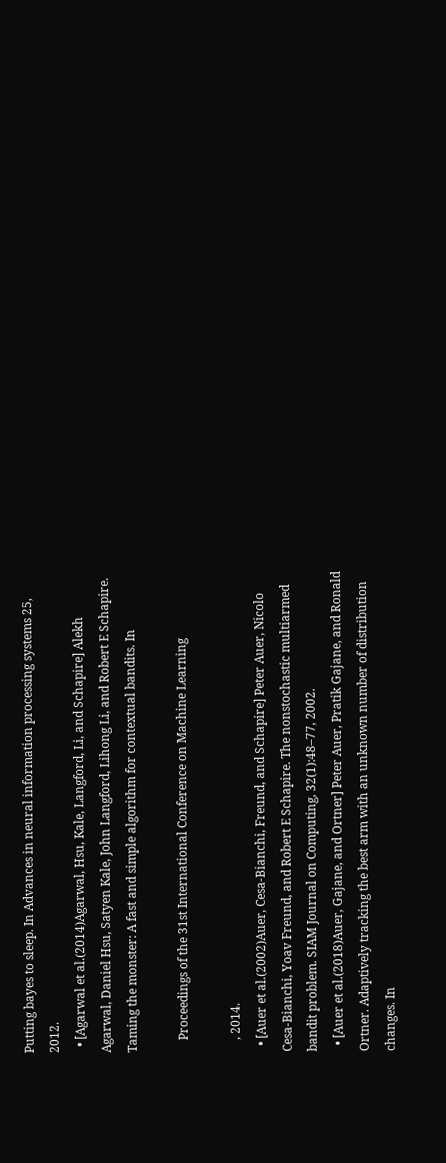Putting bayes to sleep. In Advances in neural information processing systems 25, 2012.
  • [Agarwal et al.(2014)Agarwal, Hsu, Kale, Langford, Li, and Schapire] Alekh Agarwal, Daniel Hsu, Satyen Kale, John Langford, Lihong Li, and Robert E Schapire. Taming the monster: A fast and simple algorithm for contextual bandits. In

    Proceedings of the 31st International Conference on Machine Learning

    , 2014.
  • [Auer et al.(2002)Auer, Cesa-Bianchi, Freund, and Schapire] Peter Auer, Nicolo Cesa-Bianchi, Yoav Freund, and Robert E Schapire. The nonstochastic multiarmed bandit problem. SIAM Journal on Computing, 32(1):48–77, 2002.
  • [Auer et al.(2018)Auer, Gajane, and Ortner] Peter Auer, Pratik Gajane, and Ronald Ortner. Adaptively tracking the best arm with an unknown number of distribution changes. In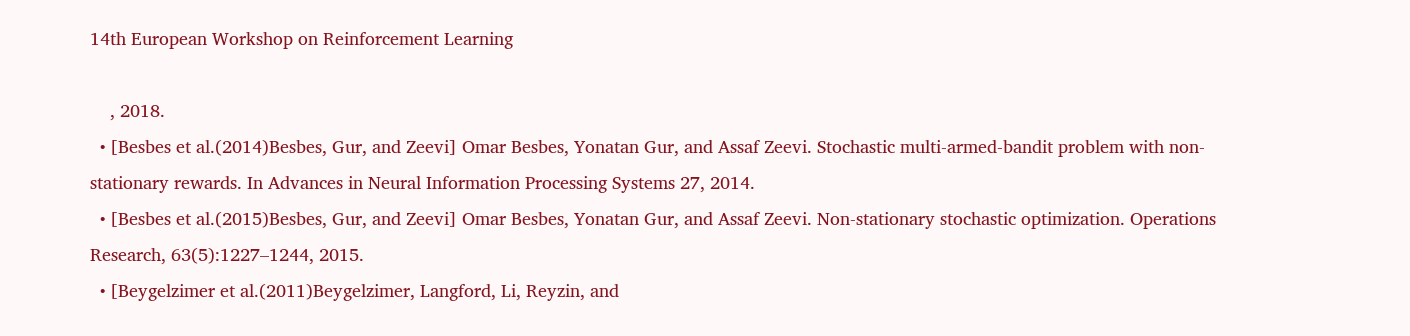14th European Workshop on Reinforcement Learning

    , 2018.
  • [Besbes et al.(2014)Besbes, Gur, and Zeevi] Omar Besbes, Yonatan Gur, and Assaf Zeevi. Stochastic multi-armed-bandit problem with non-stationary rewards. In Advances in Neural Information Processing Systems 27, 2014.
  • [Besbes et al.(2015)Besbes, Gur, and Zeevi] Omar Besbes, Yonatan Gur, and Assaf Zeevi. Non-stationary stochastic optimization. Operations Research, 63(5):1227–1244, 2015.
  • [Beygelzimer et al.(2011)Beygelzimer, Langford, Li, Reyzin, and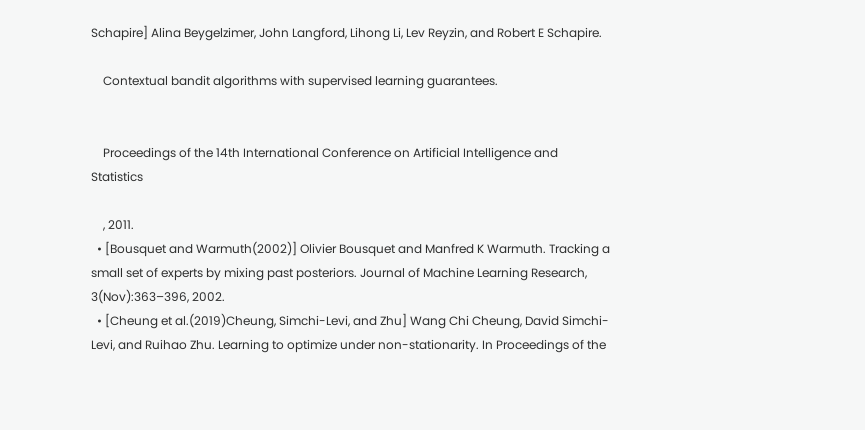Schapire] Alina Beygelzimer, John Langford, Lihong Li, Lev Reyzin, and Robert E Schapire.

    Contextual bandit algorithms with supervised learning guarantees.


    Proceedings of the 14th International Conference on Artificial Intelligence and Statistics

    , 2011.
  • [Bousquet and Warmuth(2002)] Olivier Bousquet and Manfred K Warmuth. Tracking a small set of experts by mixing past posteriors. Journal of Machine Learning Research, 3(Nov):363–396, 2002.
  • [Cheung et al.(2019)Cheung, Simchi-Levi, and Zhu] Wang Chi Cheung, David Simchi-Levi, and Ruihao Zhu. Learning to optimize under non-stationarity. In Proceedings of the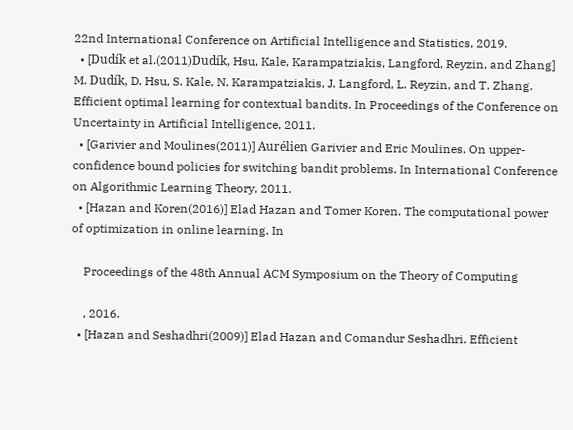22nd International Conference on Artificial Intelligence and Statistics, 2019.
  • [Dudík et al.(2011)Dudík, Hsu, Kale, Karampatziakis, Langford, Reyzin, and Zhang] M. Dudík, D. Hsu, S. Kale, N. Karampatziakis, J. Langford, L. Reyzin, and T. Zhang. Efficient optimal learning for contextual bandits. In Proceedings of the Conference on Uncertainty in Artificial Intelligence, 2011.
  • [Garivier and Moulines(2011)] Aurélien Garivier and Eric Moulines. On upper-confidence bound policies for switching bandit problems. In International Conference on Algorithmic Learning Theory, 2011.
  • [Hazan and Koren(2016)] Elad Hazan and Tomer Koren. The computational power of optimization in online learning. In

    Proceedings of the 48th Annual ACM Symposium on the Theory of Computing

    , 2016.
  • [Hazan and Seshadhri(2009)] Elad Hazan and Comandur Seshadhri. Efficient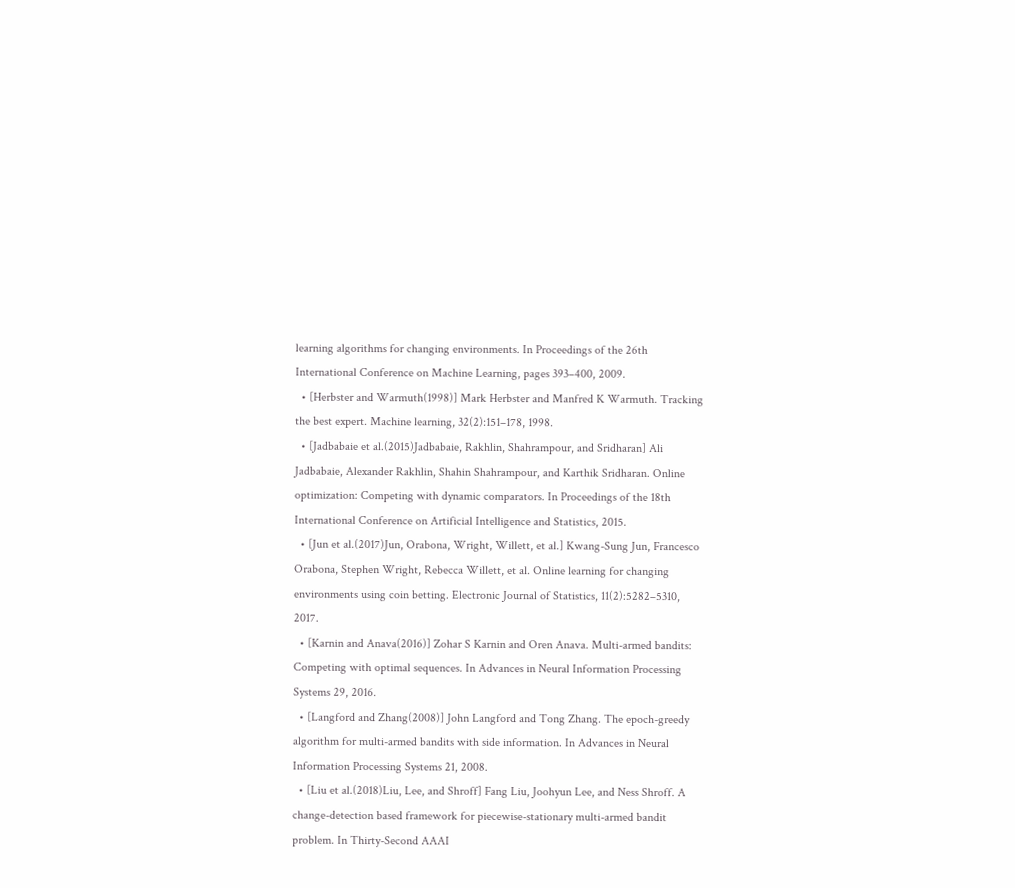learning algorithms for changing environments. In Proceedings of the 26th International Conference on Machine Learning, pages 393–400, 2009.
  • [Herbster and Warmuth(1998)] Mark Herbster and Manfred K Warmuth. Tracking the best expert. Machine learning, 32(2):151–178, 1998.
  • [Jadbabaie et al.(2015)Jadbabaie, Rakhlin, Shahrampour, and Sridharan] Ali Jadbabaie, Alexander Rakhlin, Shahin Shahrampour, and Karthik Sridharan. Online optimization: Competing with dynamic comparators. In Proceedings of the 18th International Conference on Artificial Intelligence and Statistics, 2015.
  • [Jun et al.(2017)Jun, Orabona, Wright, Willett, et al.] Kwang-Sung Jun, Francesco Orabona, Stephen Wright, Rebecca Willett, et al. Online learning for changing environments using coin betting. Electronic Journal of Statistics, 11(2):5282–5310, 2017.
  • [Karnin and Anava(2016)] Zohar S Karnin and Oren Anava. Multi-armed bandits: Competing with optimal sequences. In Advances in Neural Information Processing Systems 29, 2016.
  • [Langford and Zhang(2008)] John Langford and Tong Zhang. The epoch-greedy algorithm for multi-armed bandits with side information. In Advances in Neural Information Processing Systems 21, 2008.
  • [Liu et al.(2018)Liu, Lee, and Shroff] Fang Liu, Joohyun Lee, and Ness Shroff. A change-detection based framework for piecewise-stationary multi-armed bandit problem. In Thirty-Second AAAI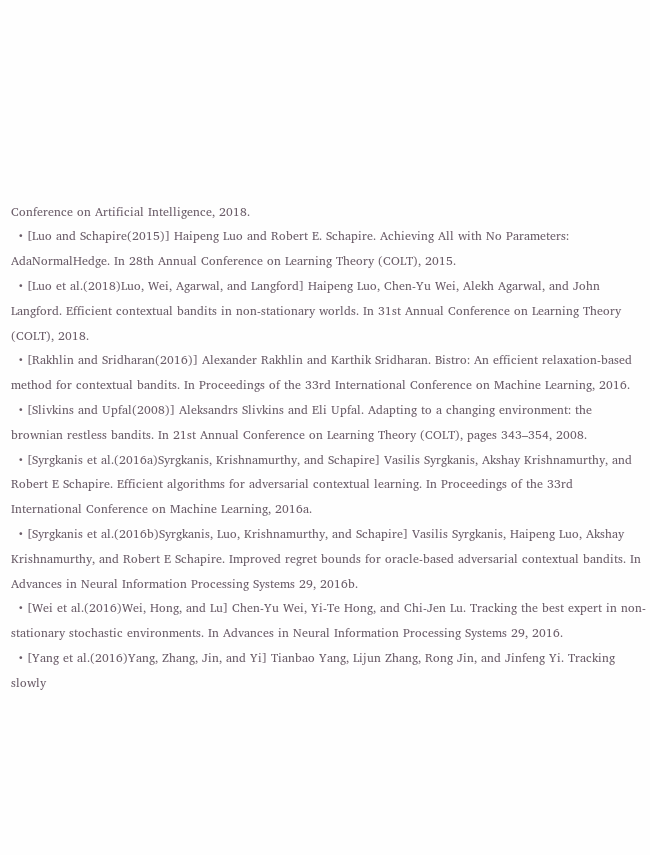Conference on Artificial Intelligence, 2018.
  • [Luo and Schapire(2015)] Haipeng Luo and Robert E. Schapire. Achieving All with No Parameters: AdaNormalHedge. In 28th Annual Conference on Learning Theory (COLT), 2015.
  • [Luo et al.(2018)Luo, Wei, Agarwal, and Langford] Haipeng Luo, Chen-Yu Wei, Alekh Agarwal, and John Langford. Efficient contextual bandits in non-stationary worlds. In 31st Annual Conference on Learning Theory (COLT), 2018.
  • [Rakhlin and Sridharan(2016)] Alexander Rakhlin and Karthik Sridharan. Bistro: An efficient relaxation-based method for contextual bandits. In Proceedings of the 33rd International Conference on Machine Learning, 2016.
  • [Slivkins and Upfal(2008)] Aleksandrs Slivkins and Eli Upfal. Adapting to a changing environment: the brownian restless bandits. In 21st Annual Conference on Learning Theory (COLT), pages 343–354, 2008.
  • [Syrgkanis et al.(2016a)Syrgkanis, Krishnamurthy, and Schapire] Vasilis Syrgkanis, Akshay Krishnamurthy, and Robert E Schapire. Efficient algorithms for adversarial contextual learning. In Proceedings of the 33rd International Conference on Machine Learning, 2016a.
  • [Syrgkanis et al.(2016b)Syrgkanis, Luo, Krishnamurthy, and Schapire] Vasilis Syrgkanis, Haipeng Luo, Akshay Krishnamurthy, and Robert E Schapire. Improved regret bounds for oracle-based adversarial contextual bandits. In Advances in Neural Information Processing Systems 29, 2016b.
  • [Wei et al.(2016)Wei, Hong, and Lu] Chen-Yu Wei, Yi-Te Hong, and Chi-Jen Lu. Tracking the best expert in non-stationary stochastic environments. In Advances in Neural Information Processing Systems 29, 2016.
  • [Yang et al.(2016)Yang, Zhang, Jin, and Yi] Tianbao Yang, Lijun Zhang, Rong Jin, and Jinfeng Yi. Tracking slowly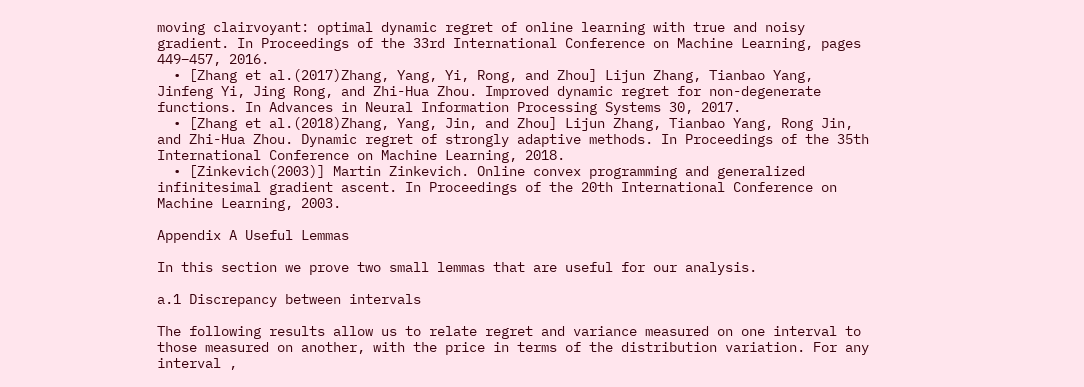moving clairvoyant: optimal dynamic regret of online learning with true and noisy gradient. In Proceedings of the 33rd International Conference on Machine Learning, pages 449–457, 2016.
  • [Zhang et al.(2017)Zhang, Yang, Yi, Rong, and Zhou] Lijun Zhang, Tianbao Yang, Jinfeng Yi, Jing Rong, and Zhi-Hua Zhou. Improved dynamic regret for non-degenerate functions. In Advances in Neural Information Processing Systems 30, 2017.
  • [Zhang et al.(2018)Zhang, Yang, Jin, and Zhou] Lijun Zhang, Tianbao Yang, Rong Jin, and Zhi-Hua Zhou. Dynamic regret of strongly adaptive methods. In Proceedings of the 35th International Conference on Machine Learning, 2018.
  • [Zinkevich(2003)] Martin Zinkevich. Online convex programming and generalized infinitesimal gradient ascent. In Proceedings of the 20th International Conference on Machine Learning, 2003.

Appendix A Useful Lemmas

In this section we prove two small lemmas that are useful for our analysis.

a.1 Discrepancy between intervals

The following results allow us to relate regret and variance measured on one interval to those measured on another, with the price in terms of the distribution variation. For any interval ,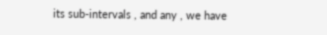its sub-intervals , and any , we have